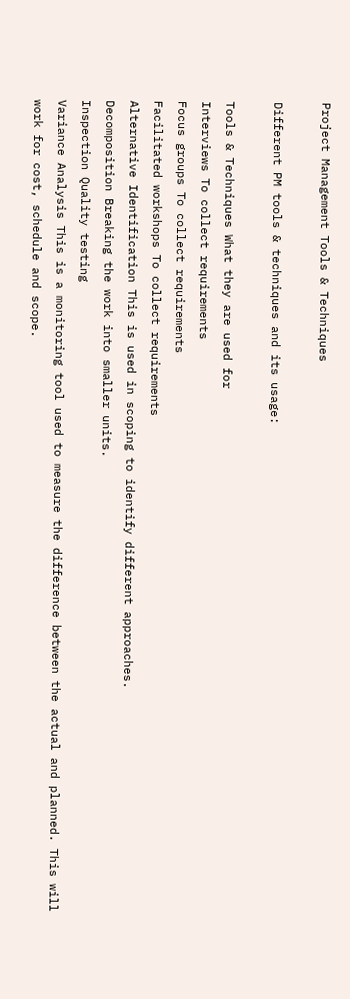Project Management Tools & Techniques

Different PM tools & techniques and its usage:

Tools & Techniques What they are used for
Interviews To collect requirements
Focus groups To collect requirements
Facilitated workshops To collect requirements
Alternative Identification This is used in scoping to identify different approaches.
Decomposition Breaking the work into smaller units.
Inspection Quality testing
Variance Analysis This is a monitoring tool used to measure the difference between the actual and planned. This will work for cost, schedule and scope.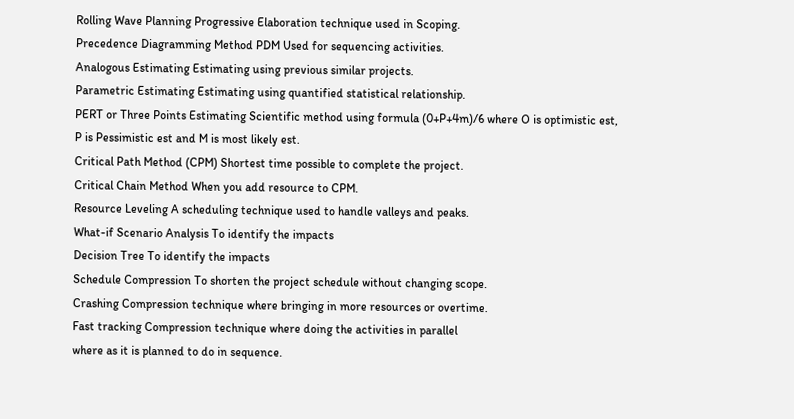Rolling Wave Planning Progressive Elaboration technique used in Scoping.
Precedence Diagramming Method PDM Used for sequencing activities.
Analogous Estimating Estimating using previous similar projects.
Parametric Estimating Estimating using quantified statistical relationship.
PERT or Three Points Estimating Scientific method using formula (0+P+4m)/6 where O is optimistic est, P is Pessimistic est and M is most likely est.
Critical Path Method (CPM) Shortest time possible to complete the project.
Critical Chain Method When you add resource to CPM.
Resource Leveling A scheduling technique used to handle valleys and peaks.
What-if Scenario Analysis To identify the impacts
Decision Tree To identify the impacts
Schedule Compression To shorten the project schedule without changing scope.
Crashing Compression technique where bringing in more resources or overtime.
Fast tracking Compression technique where doing the activities in parallel
where as it is planned to do in sequence.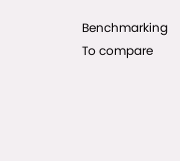Benchmarking To compare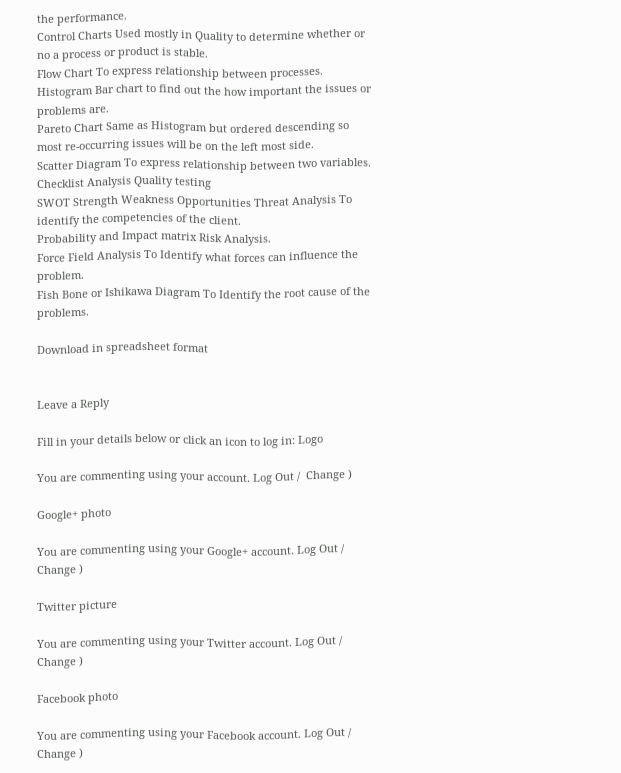the performance.
Control Charts Used mostly in Quality to determine whether or no a process or product is stable.
Flow Chart To express relationship between processes.
Histogram Bar chart to find out the how important the issues or problems are.
Pareto Chart Same as Histogram but ordered descending so most re-occurring issues will be on the left most side.
Scatter Diagram To express relationship between two variables.
Checklist Analysis Quality testing
SWOT Strength Weakness Opportunities Threat Analysis To identify the competencies of the client.
Probability and Impact matrix Risk Analysis.
Force Field Analysis To Identify what forces can influence the problem.
Fish Bone or Ishikawa Diagram To Identify the root cause of the problems.

Download in spreadsheet format


Leave a Reply

Fill in your details below or click an icon to log in: Logo

You are commenting using your account. Log Out /  Change )

Google+ photo

You are commenting using your Google+ account. Log Out /  Change )

Twitter picture

You are commenting using your Twitter account. Log Out /  Change )

Facebook photo

You are commenting using your Facebook account. Log Out /  Change )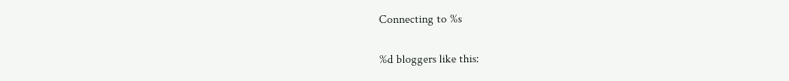Connecting to %s

%d bloggers like this: